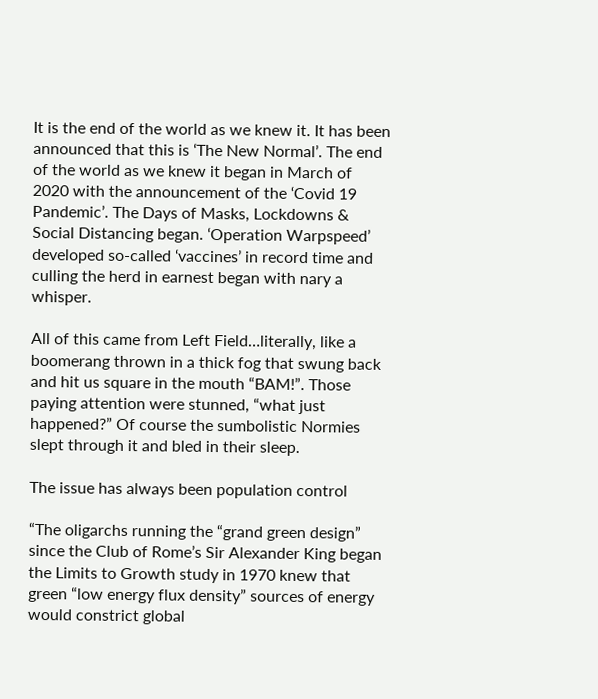It is the end of the world as we knew it. It has been announced that this is ‘The New Normal’. The end of the world as we knew it began in March of 2020 with the announcement of the ‘Covid 19 Pandemic’. The Days of Masks, Lockdowns & Social Distancing began. ‘Operation Warpspeed’ developed so-called ‘vaccines’ in record time and culling the herd in earnest began with nary a whisper.

All of this came from Left Field…literally, like a boomerang thrown in a thick fog that swung back and hit us square in the mouth “BAM!”. Those paying attention were stunned, “what just happened?” Of course the sumbolistic Normies slept through it and bled in their sleep.

The issue has always been population control

“The oligarchs running the “grand green design” since the Club of Rome’s Sir Alexander King began the Limits to Growth study in 1970 knew that green “low energy flux density” sources of energy would constrict global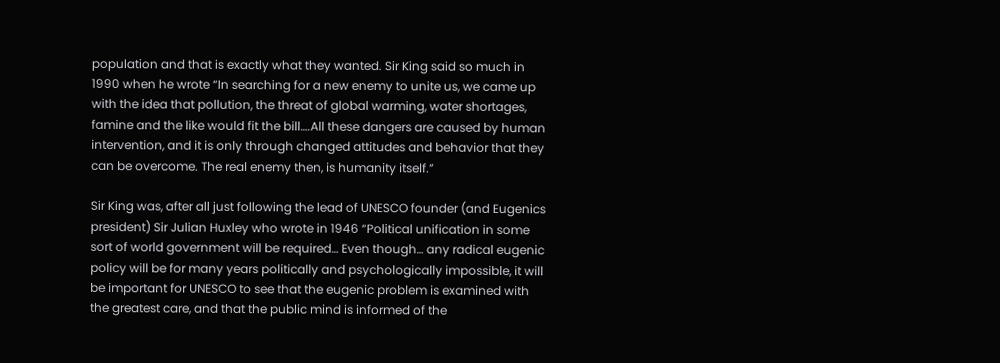population and that is exactly what they wanted. Sir King said so much in 1990 when he wrote “In searching for a new enemy to unite us, we came up with the idea that pollution, the threat of global warming, water shortages, famine and the like would fit the bill….All these dangers are caused by human intervention, and it is only through changed attitudes and behavior that they can be overcome. The real enemy then, is humanity itself.”

Sir King was, after all just following the lead of UNESCO founder (and Eugenics president) Sir Julian Huxley who wrote in 1946 “Political unification in some sort of world government will be required… Even though… any radical eugenic policy will be for many years politically and psychologically impossible, it will be important for UNESCO to see that the eugenic problem is examined with the greatest care, and that the public mind is informed of the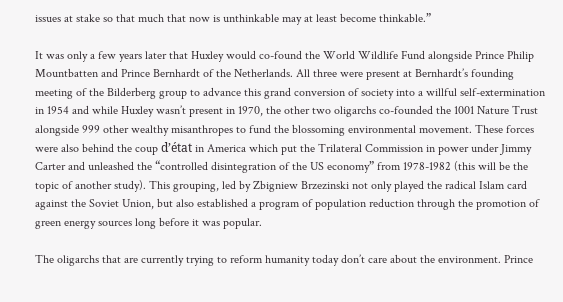issues at stake so that much that now is unthinkable may at least become thinkable.”

It was only a few years later that Huxley would co-found the World Wildlife Fund alongside Prince Philip Mountbatten and Prince Bernhardt of the Netherlands. All three were present at Bernhardt’s founding meeting of the Bilderberg group to advance this grand conversion of society into a willful self-extermination in 1954 and while Huxley wasn’t present in 1970, the other two oligarchs co-founded the 1001 Nature Trust alongside 999 other wealthy misanthropes to fund the blossoming environmental movement. These forces were also behind the coup d’état in America which put the Trilateral Commission in power under Jimmy Carter and unleashed the “controlled disintegration of the US economy” from 1978-1982 (this will be the topic of another study). This grouping, led by Zbigniew Brzezinski not only played the radical Islam card against the Soviet Union, but also established a program of population reduction through the promotion of green energy sources long before it was popular.

The oligarchs that are currently trying to reform humanity today don’t care about the environment. Prince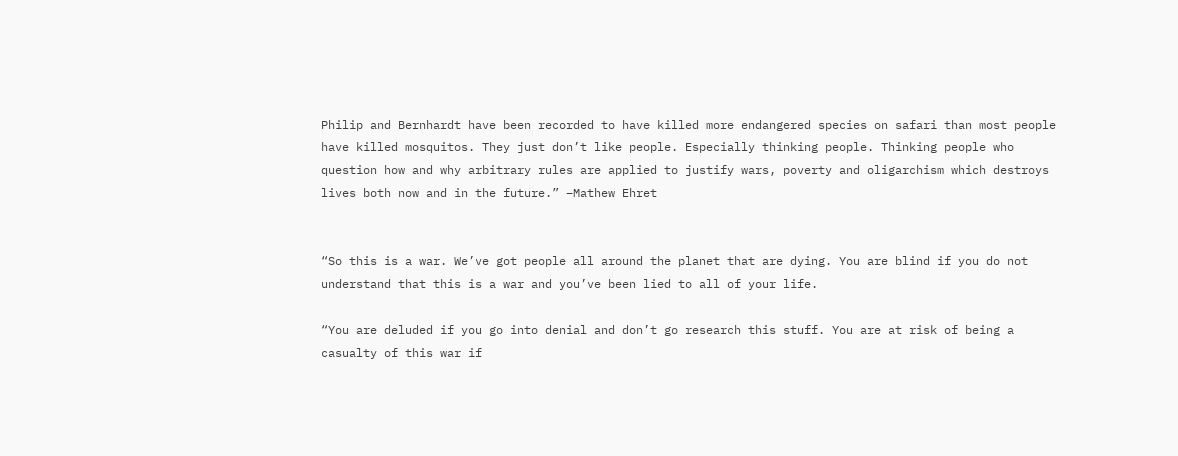Philip and Bernhardt have been recorded to have killed more endangered species on safari than most people have killed mosquitos. They just don’t like people. Especially thinking people. Thinking people who question how and why arbitrary rules are applied to justify wars, poverty and oligarchism which destroys lives both now and in the future.” –Mathew Ehret


“So this is a war. We’ve got people all around the planet that are dying. You are blind if you do not understand that this is a war and you’ve been lied to all of your life.

“You are deluded if you go into denial and don’t go research this stuff. You are at risk of being a casualty of this war if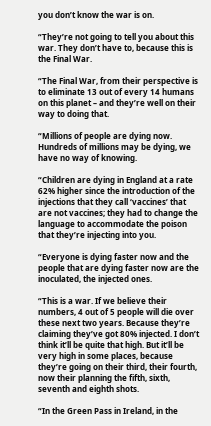you don’t know the war is on.

“They’re not going to tell you about this war. They don’t have to, because this is the Final War.

“The Final War, from their perspective is to eliminate 13 out of every 14 humans on this planet – and they’re well on their way to doing that.

“Millions of people are dying now. Hundreds of millions may be dying, we have no way of knowing.

“Children are dying in England at a rate 62% higher since the introduction of the injections that they call ‘vaccines’ that are not vaccines; they had to change the language to accommodate the poison that they’re injecting into you.

“Everyone is dying faster now and the people that are dying faster now are the inoculated, the injected ones.

“This is a war. If we believe their numbers, 4 out of 5 people will die over these next two years. Because they’re claiming they’ve got 80% injected. I don’t think it’ll be quite that high. But it’ll be very high in some places, because they’re going on their third, their fourth, now their planning the fifth, sixth, seventh and eighth shots.

“In the Green Pass in Ireland, in the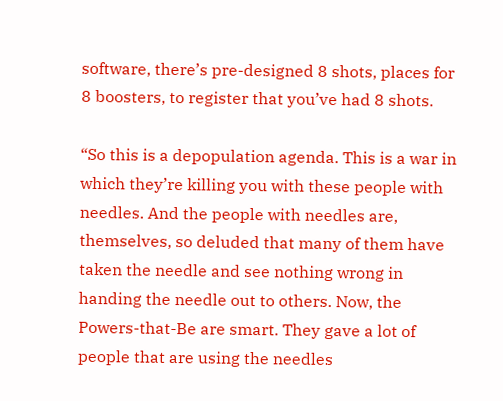software, there’s pre-designed 8 shots, places for 8 boosters, to register that you’ve had 8 shots.

“So this is a depopulation agenda. This is a war in which they’re killing you with these people with needles. And the people with needles are, themselves, so deluded that many of them have taken the needle and see nothing wrong in handing the needle out to others. Now, the Powers-that-Be are smart. They gave a lot of people that are using the needles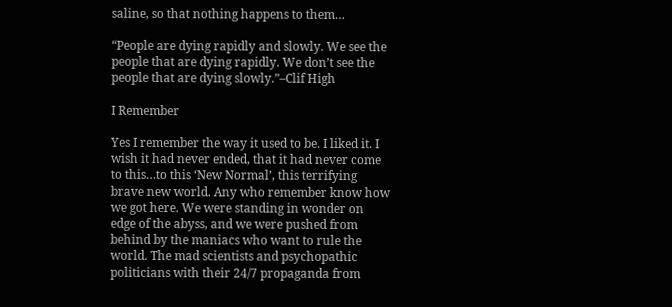saline, so that nothing happens to them…

“People are dying rapidly and slowly. We see the people that are dying rapidly. We don’t see the people that are dying slowly.”–Clif High

I Remember

Yes I remember the way it used to be. I liked it. I wish it had never ended, that it had never come to this…to this ‘New Normal’, this terrifying brave new world. Any who remember know how we got here. We were standing in wonder on edge of the abyss, and we were pushed from behind by the maniacs who want to rule the world. The mad scientists and psychopathic politicians with their 24/7 propaganda from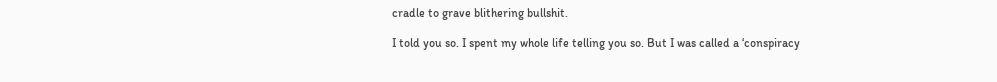cradle to grave blithering bullshit.

I told you so. I spent my whole life telling you so. But I was called a ‘conspiracy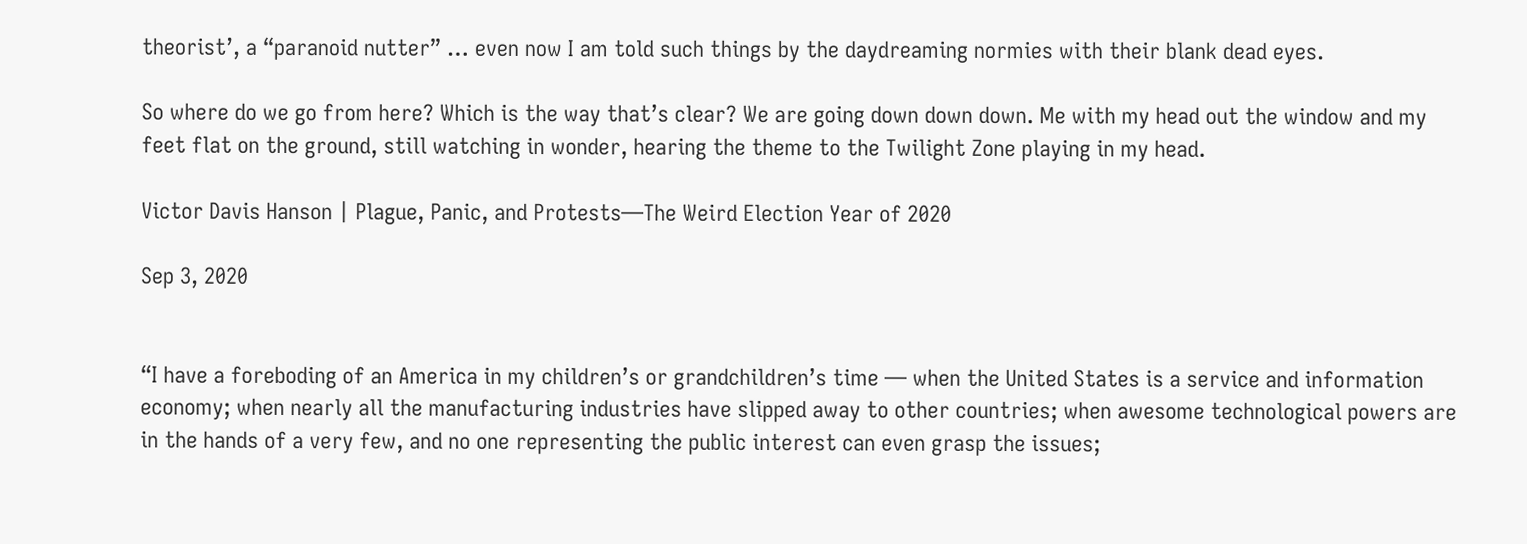theorist’, a “paranoid nutter” … even now I am told such things by the daydreaming normies with their blank dead eyes.

So where do we go from here? Which is the way that’s clear? We are going down down down. Me with my head out the window and my feet flat on the ground, still watching in wonder, hearing the theme to the Twilight Zone playing in my head.

Victor Davis Hanson | Plague, Panic, and Protests—The Weird Election Year of 2020

Sep 3, 2020


“I have a foreboding of an America in my children’s or grandchildren’s time — when the United States is a service and information economy; when nearly all the manufacturing industries have slipped away to other countries; when awesome technological powers are in the hands of a very few, and no one representing the public interest can even grasp the issues;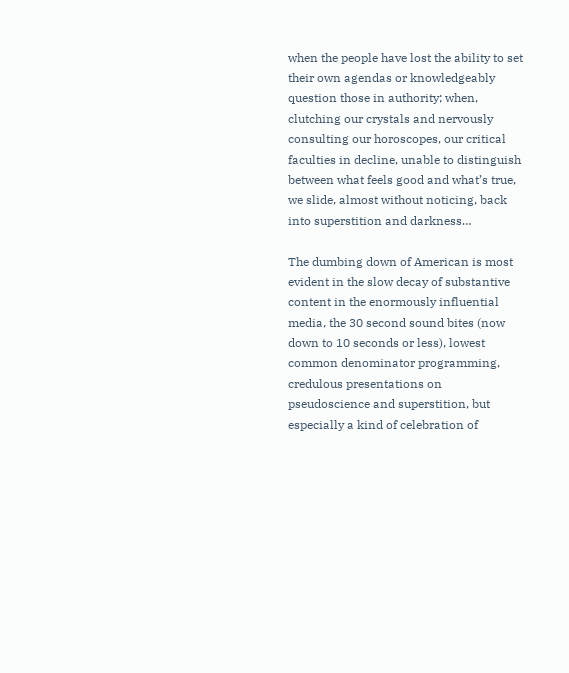when the people have lost the ability to set their own agendas or knowledgeably question those in authority; when, clutching our crystals and nervously consulting our horoscopes, our critical faculties in decline, unable to distinguish between what feels good and what’s true, we slide, almost without noticing, back into superstition and darkness…

The dumbing down of American is most evident in the slow decay of substantive content in the enormously influential media, the 30 second sound bites (now down to 10 seconds or less), lowest common denominator programming, credulous presentations on pseudoscience and superstition, but especially a kind of celebration of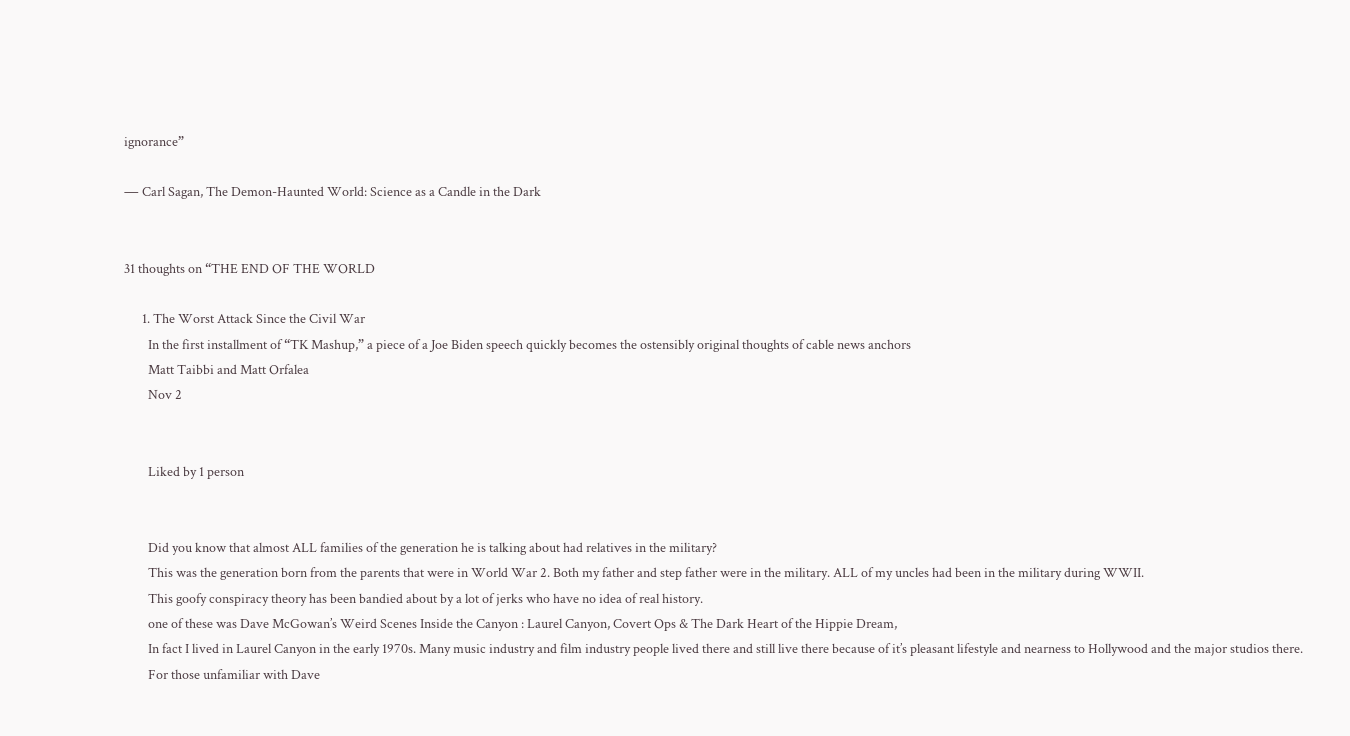ignorance”

― Carl Sagan, The Demon-Haunted World: Science as a Candle in the Dark


31 thoughts on “THE END OF THE WORLD

      1. The Worst Attack Since the Civil War
        In the first installment of “TK Mashup,” a piece of a Joe Biden speech quickly becomes the ostensibly original thoughts of cable news anchors
        Matt Taibbi and Matt Orfalea
        Nov 2


        Liked by 1 person


        Did you know that almost ALL families of the generation he is talking about had relatives in the military?
        This was the generation born from the parents that were in World War 2. Both my father and step father were in the military. ALL of my uncles had been in the military during WWII.
        This goofy conspiracy theory has been bandied about by a lot of jerks who have no idea of real history.
        one of these was Dave McGowan’s Weird Scenes Inside the Canyon : Laurel Canyon, Covert Ops & The Dark Heart of the Hippie Dream,
        In fact I lived in Laurel Canyon in the early 1970s. Many music industry and film industry people lived there and still live there because of it’s pleasant lifestyle and nearness to Hollywood and the major studios there.
        For those unfamiliar with Dave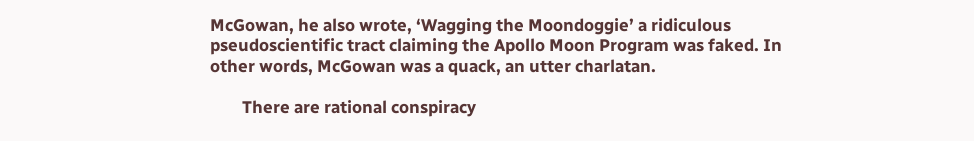McGowan, he also wrote, ‘Wagging the Moondoggie’ a ridiculous pseudoscientific tract claiming the Apollo Moon Program was faked. In other words, McGowan was a quack, an utter charlatan.

        There are rational conspiracy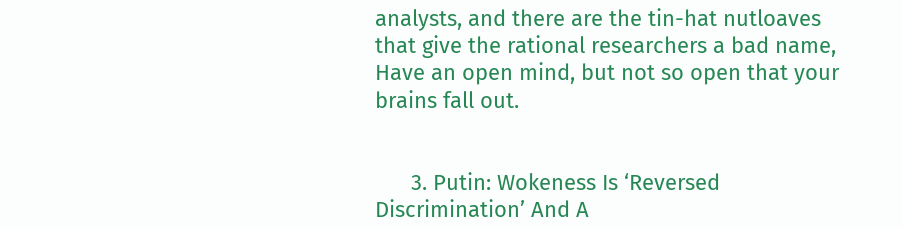analysts, and there are the tin-hat nutloaves that give the rational researchers a bad name, Have an open mind, but not so open that your brains fall out.


      3. Putin: Wokeness Is ‘Reversed Discrimination’ And A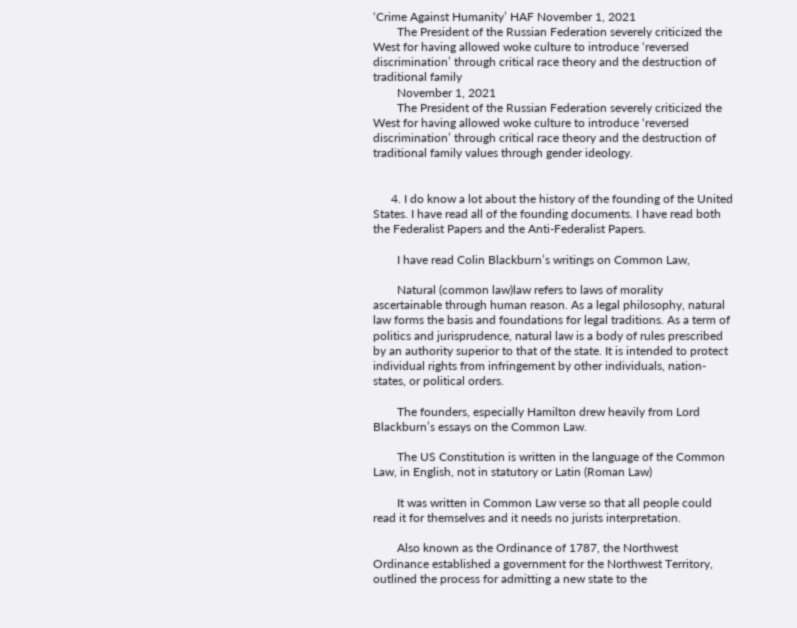‘Crime Against Humanity’ HAF November 1, 2021
        The President of the Russian Federation severely criticized the West for having allowed woke culture to introduce ‘reversed discrimination’ through critical race theory and the destruction of traditional family
        November 1, 2021
        The President of the Russian Federation severely criticized the West for having allowed woke culture to introduce ‘reversed discrimination’ through critical race theory and the destruction of traditional family values through gender ideology.


      4. I do know a lot about the history of the founding of the United States. I have read all of the founding documents. I have read both the Federalist Papers and the Anti-Federalist Papers.

        I have read Colin Blackburn’s writings on Common Law,

        Natural (common law)law refers to laws of morality ascertainable through human reason. As a legal philosophy, natural law forms the basis and foundations for legal traditions. As a term of politics and jurisprudence, natural law is a body of rules prescribed by an authority superior to that of the state. It is intended to protect individual rights from infringement by other individuals, nation-states, or political orders.

        The founders, especially Hamilton drew heavily from Lord Blackburn’s essays on the Common Law.

        The US Constitution is written in the language of the Common Law, in English, not in statutory or Latin (Roman Law)

        It was written in Common Law verse so that all people could read it for themselves and it needs no jurists interpretation.

        Also known as the Ordinance of 1787, the Northwest Ordinance established a government for the Northwest Territory, outlined the process for admitting a new state to the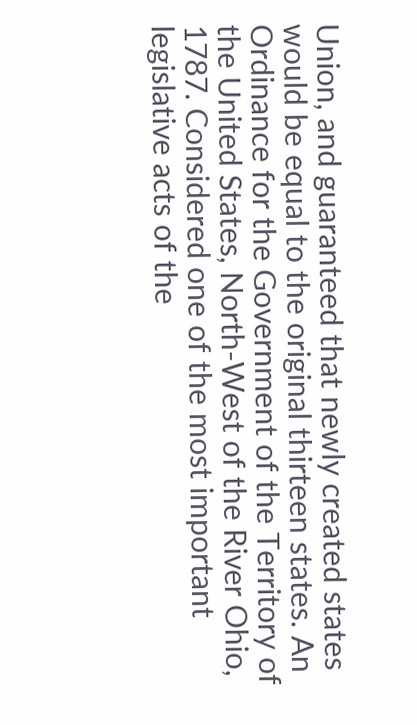Union, and guaranteed that newly created states would be equal to the original thirteen states. An Ordinance for the Government of the Territory of the United States, North-West of the River Ohio, 1787. Considered one of the most important legislative acts of the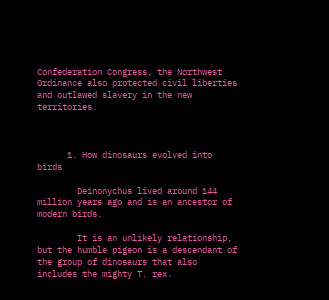Confederation Congress, the Northwest Ordinance also protected civil liberties and outlawed slavery in the new territories.



      1. How dinosaurs evolved into birds

        Deinonychus lived around 144 million years ago and is an ancestor of modern birds.

        It is an unlikely relationship, but the humble pigeon is a descendant of the group of dinosaurs that also includes the mighty T. rex.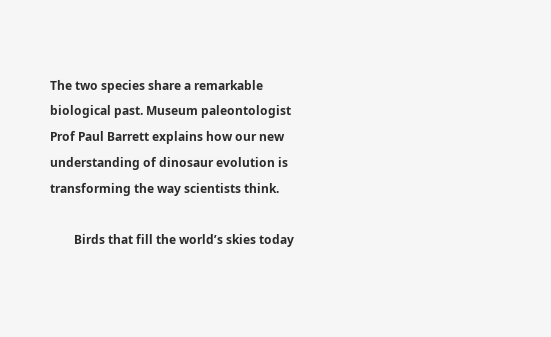The two species share a remarkable biological past. Museum paleontologist Prof Paul Barrett explains how our new understanding of dinosaur evolution is transforming the way scientists think.

        Birds that fill the world’s skies today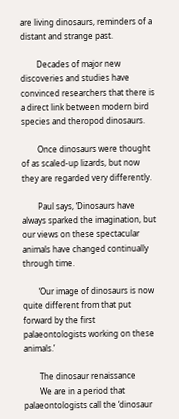are living dinosaurs, reminders of a distant and strange past.

        Decades of major new discoveries and studies have convinced researchers that there is a direct link between modern bird species and theropod dinosaurs.

        Once dinosaurs were thought of as scaled-up lizards, but now they are regarded very differently.

        Paul says, ‘Dinosaurs have always sparked the imagination, but our views on these spectacular animals have changed continually through time.

        ‘Our image of dinosaurs is now quite different from that put forward by the first palaeontologists working on these animals.’

        The dinosaur renaissance
        We are in a period that palaeontologists call the ‘dinosaur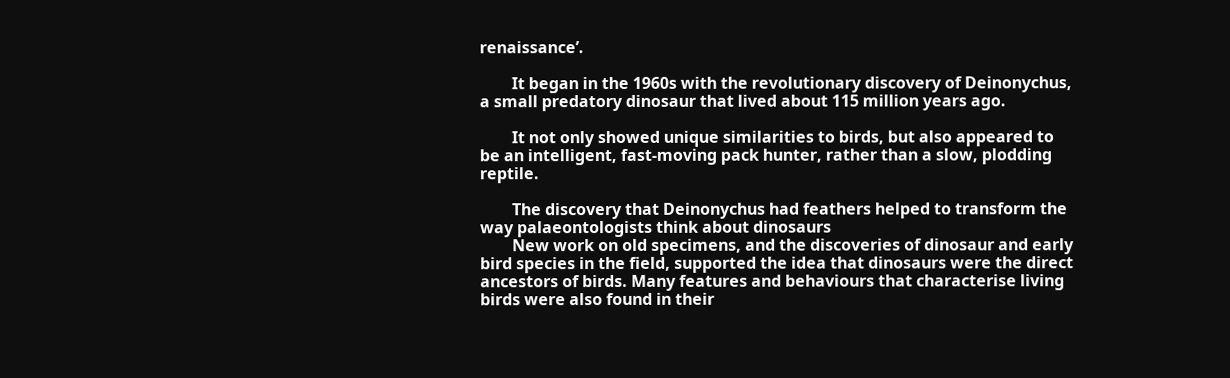renaissance’.

        It began in the 1960s with the revolutionary discovery of Deinonychus, a small predatory dinosaur that lived about 115 million years ago.

        It not only showed unique similarities to birds, but also appeared to be an intelligent, fast-moving pack hunter, rather than a slow, plodding reptile.

        The discovery that Deinonychus had feathers helped to transform the way palaeontologists think about dinosaurs
        New work on old specimens, and the discoveries of dinosaur and early bird species in the field, supported the idea that dinosaurs were the direct ancestors of birds. Many features and behaviours that characterise living birds were also found in their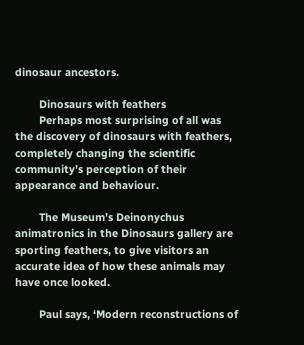dinosaur ancestors.

        Dinosaurs with feathers
        Perhaps most surprising of all was the discovery of dinosaurs with feathers, completely changing the scientific community’s perception of their appearance and behaviour.

        The Museum’s Deinonychus animatronics in the Dinosaurs gallery are sporting feathers, to give visitors an accurate idea of how these animals may have once looked.

        Paul says, ‘Modern reconstructions of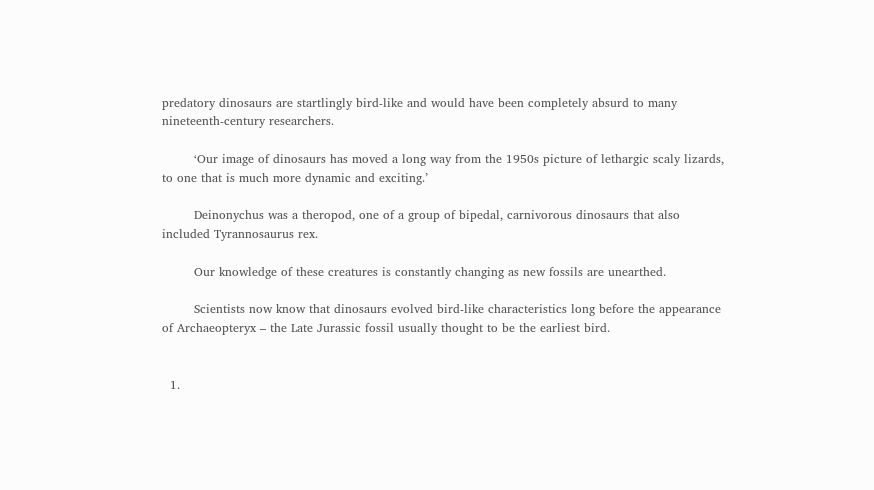predatory dinosaurs are startlingly bird-like and would have been completely absurd to many nineteenth-century researchers.

        ‘Our image of dinosaurs has moved a long way from the 1950s picture of lethargic scaly lizards, to one that is much more dynamic and exciting.’

        Deinonychus was a theropod, one of a group of bipedal, carnivorous dinosaurs that also included Tyrannosaurus rex.

        Our knowledge of these creatures is constantly changing as new fossils are unearthed.

        Scientists now know that dinosaurs evolved bird-like characteristics long before the appearance of Archaeopteryx – the Late Jurassic fossil usually thought to be the earliest bird.


  1.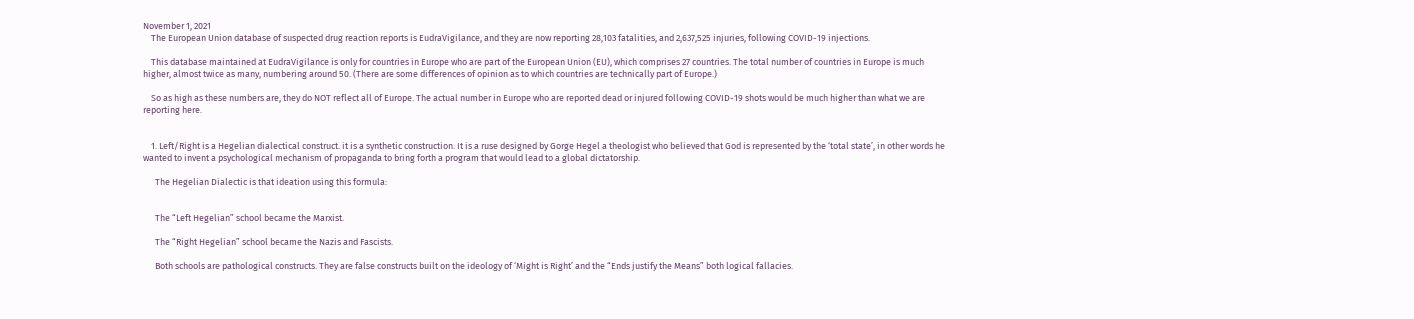November 1, 2021
    The European Union database of suspected drug reaction reports is EudraVigilance, and they are now reporting 28,103 fatalities, and 2,637,525 injuries, following COVID-19 injections.

    This database maintained at EudraVigilance is only for countries in Europe who are part of the European Union (EU), which comprises 27 countries. The total number of countries in Europe is much higher, almost twice as many, numbering around 50. (There are some differences of opinion as to which countries are technically part of Europe.)

    So as high as these numbers are, they do NOT reflect all of Europe. The actual number in Europe who are reported dead or injured following COVID-19 shots would be much higher than what we are reporting here.


    1. Left/Right is a Hegelian dialectical construct. it is a synthetic construction. It is a ruse designed by Gorge Hegel a theologist who believed that God is represented by the ‘total state’, in other words he wanted to invent a psychological mechanism of propaganda to bring forth a program that would lead to a global dictatorship.

      The Hegelian Dialectic is that ideation using this formula:


      The “Left Hegelian” school became the Marxist.

      The “Right Hegelian” school became the Nazis and Fascists.

      Both schools are pathological constructs. They are false constructs built on the ideology of ‘Might is Right’ and the “Ends justify the Means” both logical fallacies.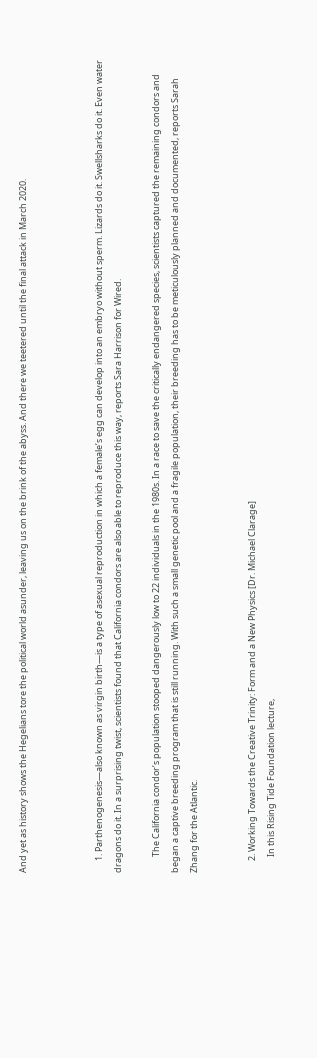And yet as history shows the Hegelians tore the political world asunder, leaving us on the brink of the abyss. And there we teetered until the final attack in March 2020.



      1. Parthenogenesis—also known as virgin birth—is a type of asexual reproduction in which a female’s egg can develop into an embryo without sperm. Lizards do it. Swellsharks do it. Even water dragons do it. In a surprising twist, scientists found that California condors are also able to reproduce this way, reports Sara Harrison for Wired.

        The California condor’s population stooped dangerously low to 22 individuals in the 1980s. In a race to save the critically endangered species, scientists captured the remaining condors and began a captive breeding program that is still running. With such a small genetic pool and a fragile population, their breeding has to be meticulously planned and documented, reports Sarah Zhang for the Atlantic.


      2. Working Towards the Creative Trinity: Form and a New Physics [Dr. Michael Clarage]
        In this Rising Tide Foundation lecture,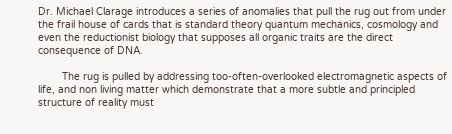Dr. Michael Clarage introduces a series of anomalies that pull the rug out from under the frail house of cards that is standard theory quantum mechanics, cosmology and even the reductionist biology that supposes all organic traits are the direct consequence of DNA.

        The rug is pulled by addressing too-often-overlooked electromagnetic aspects of life, and non living matter which demonstrate that a more subtle and principled structure of reality must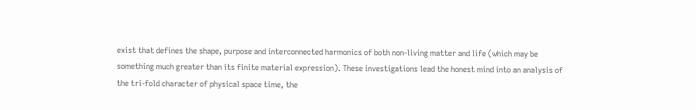exist that defines the shape, purpose and interconnected harmonics of both non-living matter and life (which may be something much greater than its finite material expression). These investigations lead the honest mind into an analysis of the tri-fold character of physical space time, the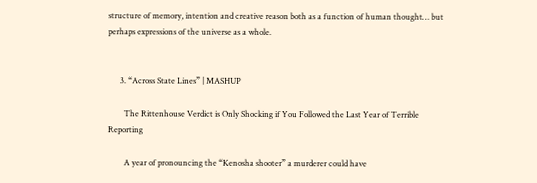structure of memory, intention and creative reason both as a function of human thought… but perhaps expressions of the universe as a whole.


      3. “Across State Lines” | MASHUP

        The Rittenhouse Verdict is Only Shocking if You Followed the Last Year of Terrible Reporting

        A year of pronouncing the “Kenosha shooter” a murderer could have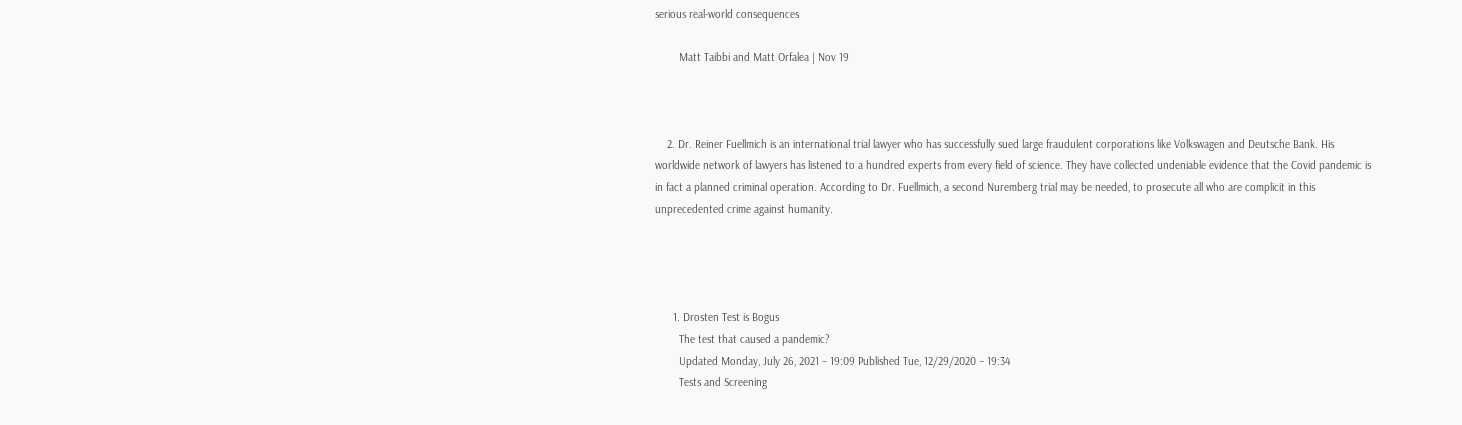serious real-world consequences

        Matt Taibbi and Matt Orfalea | Nov 19



    2. Dr. Reiner Fuellmich is an international trial lawyer who has successfully sued large fraudulent corporations like Volkswagen and Deutsche Bank. His worldwide network of lawyers has listened to a hundred experts from every field of science. They have collected undeniable evidence that the Covid pandemic is in fact a planned criminal operation. According to Dr. Fuellmich, a second Nuremberg trial may be needed, to prosecute all who are complicit in this unprecedented crime against humanity.




      1. Drosten Test is Bogus
        The test that caused a pandemic?
        Updated Monday, July 26, 2021 – 19:09 Published Tue, 12/29/2020 – 19:34
        Tests and Screening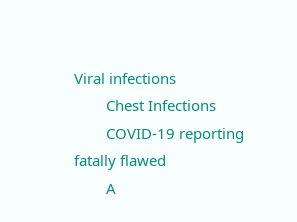Viral infections
        Chest Infections
        COVID-19 reporting fatally flawed
        A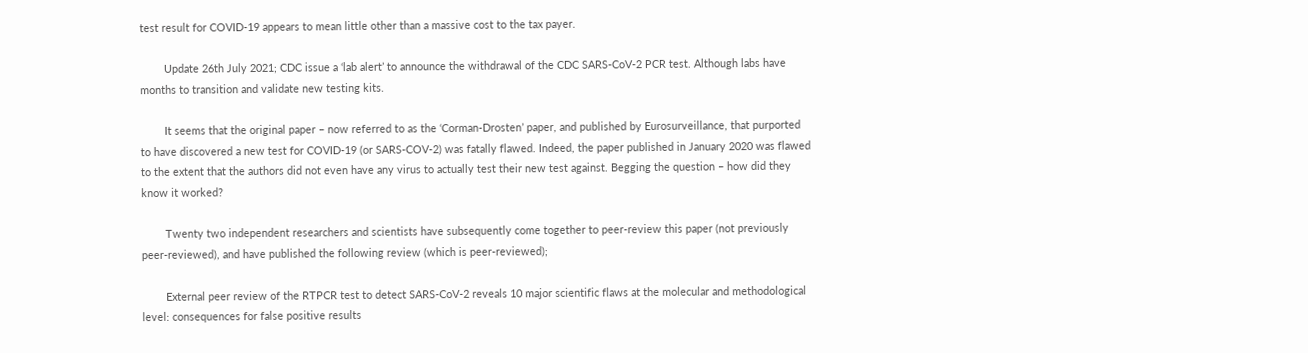test result for COVID-19 appears to mean little other than a massive cost to the tax payer.

        Update 26th July 2021; CDC issue a ‘lab alert’ to announce the withdrawal of the CDC SARS-CoV-2 PCR test. Although labs have months to transition and validate new testing kits.

        It seems that the original paper – now referred to as the ‘Corman-Drosten’ paper, and published by Eurosurveillance, that purported to have discovered a new test for COVID-19 (or SARS-COV-2) was fatally flawed. Indeed, the paper published in January 2020 was flawed to the extent that the authors did not even have any virus to actually test their new test against. Begging the question – how did they know it worked?

        Twenty two independent researchers and scientists have subsequently come together to peer-review this paper (not previously peer-reviewed), and have published the following review (which is peer-reviewed);

        External peer review of the RTPCR test to detect SARS-CoV-2 reveals 10 major scientific flaws at the molecular and methodological level: consequences for false positive results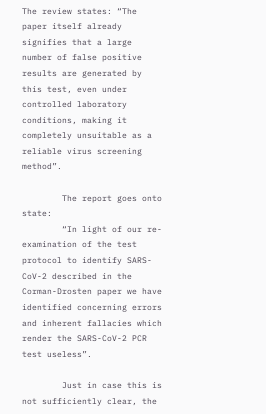The review states: “The paper itself already signifies that a large number of false positive results are generated by this test, even under controlled laboratory conditions, making it completely unsuitable as a reliable virus screening method”.

        The report goes onto state:
        “In light of our re-examination of the test protocol to identify SARS-CoV-2 described in the Corman-Drosten paper we have identified concerning errors and inherent fallacies which render the SARS-CoV-2 PCR test useless”.

        Just in case this is not sufficiently clear, the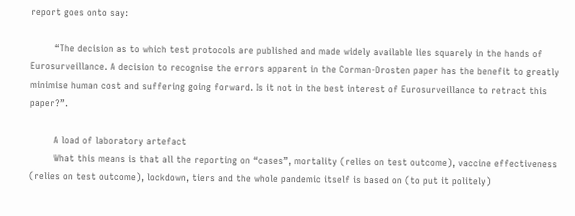report goes onto say:

        “The decision as to which test protocols are published and made widely available lies squarely in the hands of Eurosurveillance. A decision to recognise the errors apparent in the Corman-Drosten paper has the benefit to greatly minimise human cost and suffering going forward. Is it not in the best interest of Eurosurveillance to retract this paper?”.

        A load of laboratory artefact
        What this means is that all the reporting on “cases”, mortality (relies on test outcome), vaccine effectiveness (relies on test outcome), lockdown, tiers and the whole pandemic itself is based on (to put it politely)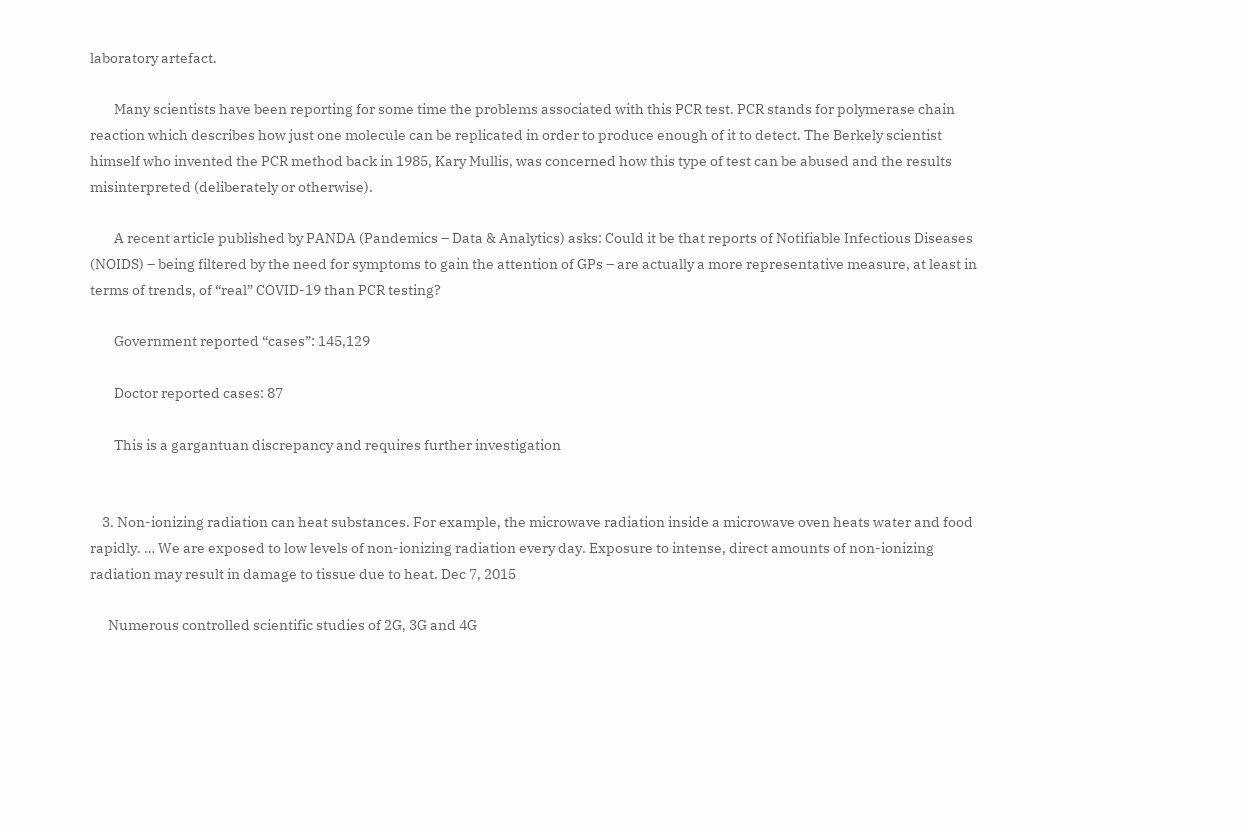laboratory artefact.

        Many scientists have been reporting for some time the problems associated with this PCR test. PCR stands for polymerase chain reaction which describes how just one molecule can be replicated in order to produce enough of it to detect. The Berkely scientist himself who invented the PCR method back in 1985, Kary Mullis, was concerned how this type of test can be abused and the results misinterpreted (deliberately or otherwise).

        A recent article published by PANDA (Pandemics – Data & Analytics) asks: Could it be that reports of Notifiable Infectious Diseases (NOIDS) – being filtered by the need for symptoms to gain the attention of GPs – are actually a more representative measure, at least in terms of trends, of “real” COVID-19 than PCR testing?

        Government reported “cases”: 145,129

        Doctor reported cases: 87

        This is a gargantuan discrepancy and requires further investigation


    3. Non-ionizing radiation can heat substances. For example, the microwave radiation inside a microwave oven heats water and food rapidly. … We are exposed to low levels of non-ionizing radiation every day. Exposure to intense, direct amounts of non-ionizing radiation may result in damage to tissue due to heat. Dec 7, 2015

      Numerous controlled scientific studies of 2G, 3G and 4G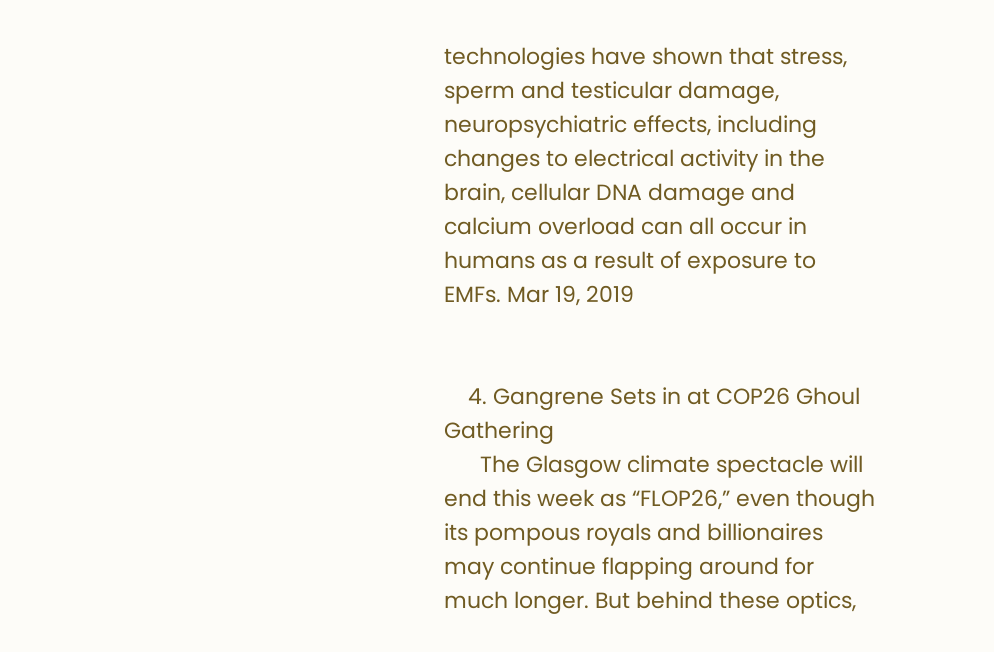technologies have shown that stress, sperm and testicular damage, neuropsychiatric effects, including changes to electrical activity in the brain, cellular DNA damage and calcium overload can all occur in humans as a result of exposure to EMFs. Mar 19, 2019


    4. Gangrene Sets in at COP26 Ghoul Gathering
      The Glasgow climate spectacle will end this week as “FLOP26,” even though its pompous royals and billionaires may continue flapping around for much longer. But behind these optics,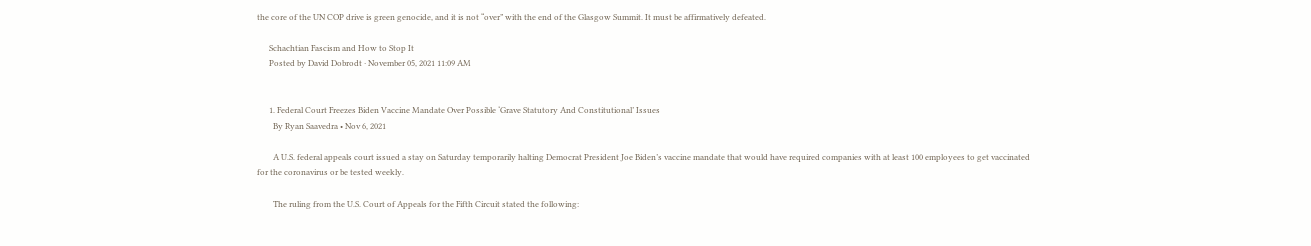the core of the UN COP drive is green genocide, and it is not “over” with the end of the Glasgow Summit. It must be affirmatively defeated.

      Schachtian Fascism and How to Stop It
      Posted by David Dobrodt · November 05, 2021 11:09 AM


      1. Federal Court Freezes Biden Vaccine Mandate Over Possible ‘Grave Statutory And Constitutional’ Issues
        By Ryan Saavedra • Nov 6, 2021

        A U.S. federal appeals court issued a stay on Saturday temporarily halting Democrat President Joe Biden’s vaccine mandate that would have required companies with at least 100 employees to get vaccinated for the coronavirus or be tested weekly.

        The ruling from the U.S. Court of Appeals for the Fifth Circuit stated the following: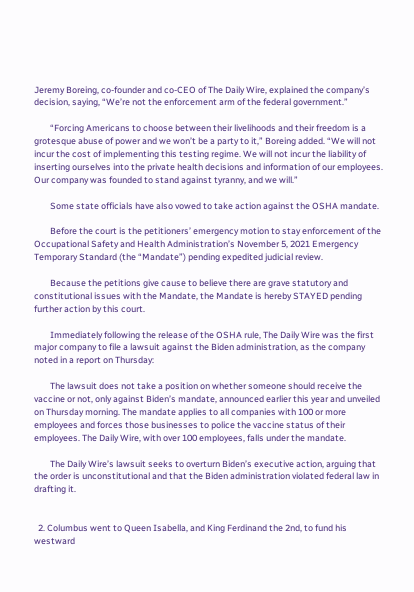Jeremy Boreing, co-founder and co-CEO of The Daily Wire, explained the company’s decision, saying, “We’re not the enforcement arm of the federal government.”

        “Forcing Americans to choose between their livelihoods and their freedom is a grotesque abuse of power and we won’t be a party to it,” Boreing added. “We will not incur the cost of implementing this testing regime. We will not incur the liability of inserting ourselves into the private health decisions and information of our employees. Our company was founded to stand against tyranny, and we will.”

        Some state officials have also vowed to take action against the OSHA mandate.

        Before the court is the petitioners’ emergency motion to stay enforcement of the Occupational Safety and Health Administration’s November 5, 2021 Emergency Temporary Standard (the “Mandate”) pending expedited judicial review.

        Because the petitions give cause to believe there are grave statutory and constitutional issues with the Mandate, the Mandate is hereby STAYED pending further action by this court.

        Immediately following the release of the OSHA rule, The Daily Wire was the first major company to file a lawsuit against the Biden administration, as the company noted in a report on Thursday:

        The lawsuit does not take a position on whether someone should receive the vaccine or not, only against Biden’s mandate, announced earlier this year and unveiled on Thursday morning. The mandate applies to all companies with 100 or more employees and forces those businesses to police the vaccine status of their employees. The Daily Wire, with over 100 employees, falls under the mandate.

        The Daily Wire’s lawsuit seeks to overturn Biden’s executive action, arguing that the order is unconstitutional and that the Biden administration violated federal law in drafting it.


  2. Columbus went to Queen Isabella, and King Ferdinand the 2nd, to fund his westward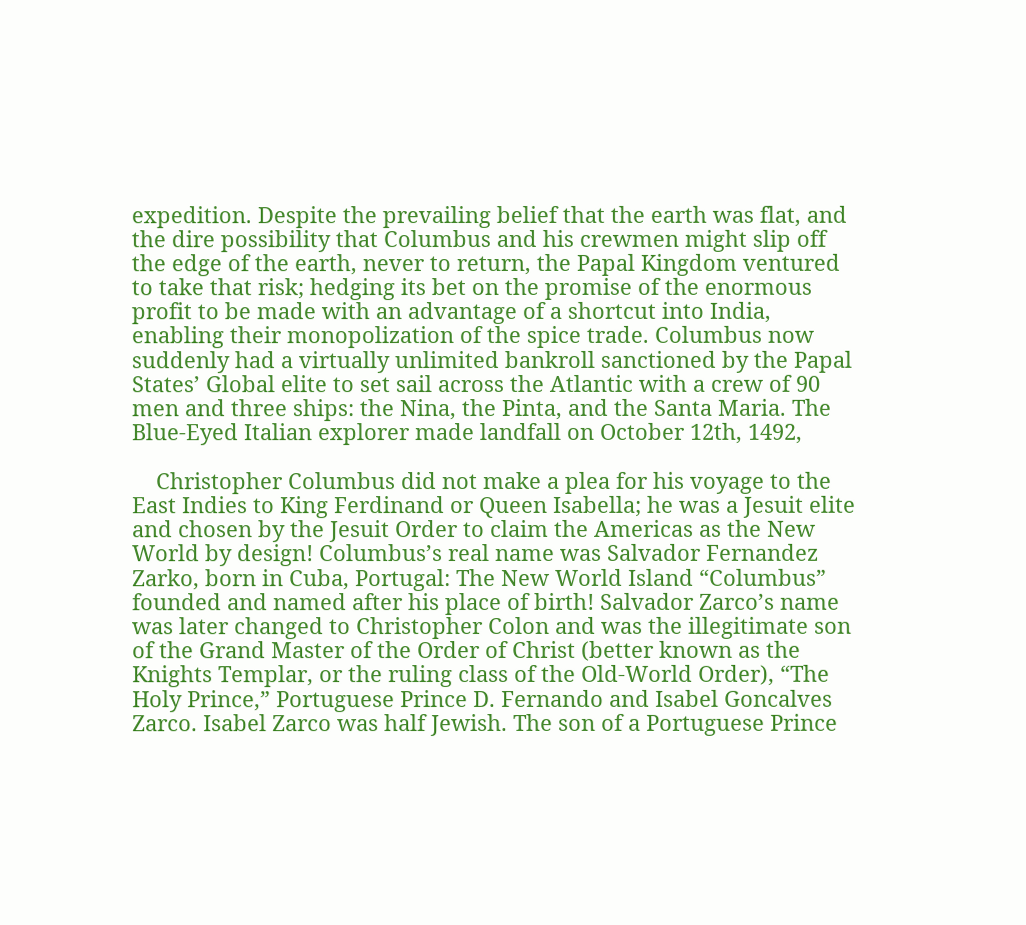expedition. Despite the prevailing belief that the earth was flat, and the dire possibility that Columbus and his crewmen might slip off the edge of the earth, never to return, the Papal Kingdom ventured to take that risk; hedging its bet on the promise of the enormous profit to be made with an advantage of a shortcut into India, enabling their monopolization of the spice trade. Columbus now suddenly had a virtually unlimited bankroll sanctioned by the Papal States’ Global elite to set sail across the Atlantic with a crew of 90 men and three ships: the Nina, the Pinta, and the Santa Maria. The Blue-Eyed Italian explorer made landfall on October 12th, 1492,

    Christopher Columbus did not make a plea for his voyage to the East Indies to King Ferdinand or Queen Isabella; he was a Jesuit elite and chosen by the Jesuit Order to claim the Americas as the New World by design! Columbus’s real name was Salvador Fernandez Zarko, born in Cuba, Portugal: The New World Island “Columbus” founded and named after his place of birth! Salvador Zarco’s name was later changed to Christopher Colon and was the illegitimate son of the Grand Master of the Order of Christ (better known as the Knights Templar, or the ruling class of the Old-World Order), “The Holy Prince,” Portuguese Prince D. Fernando and Isabel Goncalves Zarco. Isabel Zarco was half Jewish. The son of a Portuguese Prince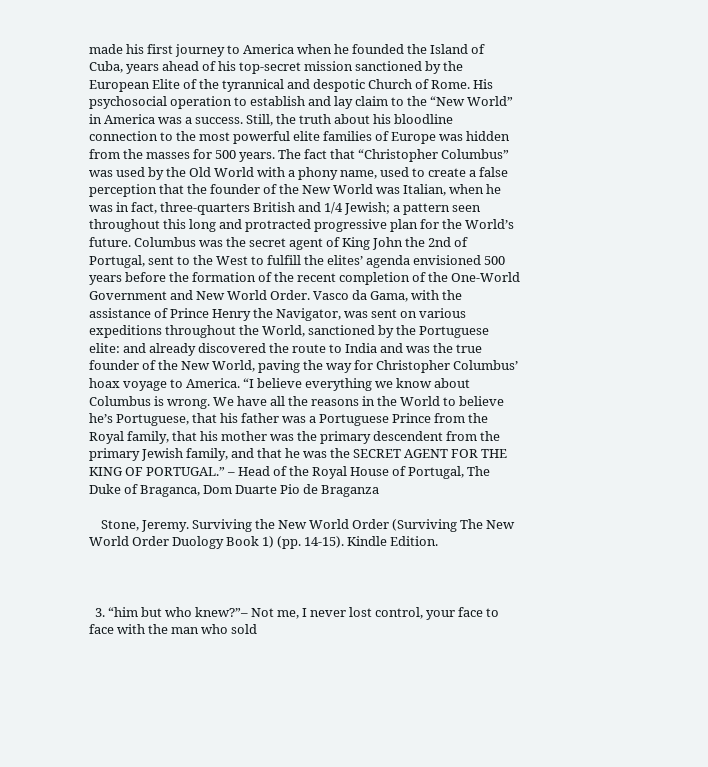made his first journey to America when he founded the Island of Cuba, years ahead of his top-secret mission sanctioned by the European Elite of the tyrannical and despotic Church of Rome. His psychosocial operation to establish and lay claim to the “New World” in America was a success. Still, the truth about his bloodline connection to the most powerful elite families of Europe was hidden from the masses for 500 years. The fact that “Christopher Columbus” was used by the Old World with a phony name, used to create a false perception that the founder of the New World was Italian, when he was in fact, three-quarters British and 1/4 Jewish; a pattern seen throughout this long and protracted progressive plan for the World’s future. Columbus was the secret agent of King John the 2nd of Portugal, sent to the West to fulfill the elites’ agenda envisioned 500 years before the formation of the recent completion of the One-World Government and New World Order. Vasco da Gama, with the assistance of Prince Henry the Navigator, was sent on various expeditions throughout the World, sanctioned by the Portuguese elite: and already discovered the route to India and was the true founder of the New World, paving the way for Christopher Columbus’ hoax voyage to America. “I believe everything we know about Columbus is wrong. We have all the reasons in the World to believe he’s Portuguese, that his father was a Portuguese Prince from the Royal family, that his mother was the primary descendent from the primary Jewish family, and that he was the SECRET AGENT FOR THE KING OF PORTUGAL.” – Head of the Royal House of Portugal, The Duke of Braganca, Dom Duarte Pio de Braganza

    Stone, Jeremy. Surviving the New World Order (Surviving The New World Order Duology Book 1) (pp. 14-15). Kindle Edition.



  3. “him but who knew?”– Not me, I never lost control, your face to face with the man who sold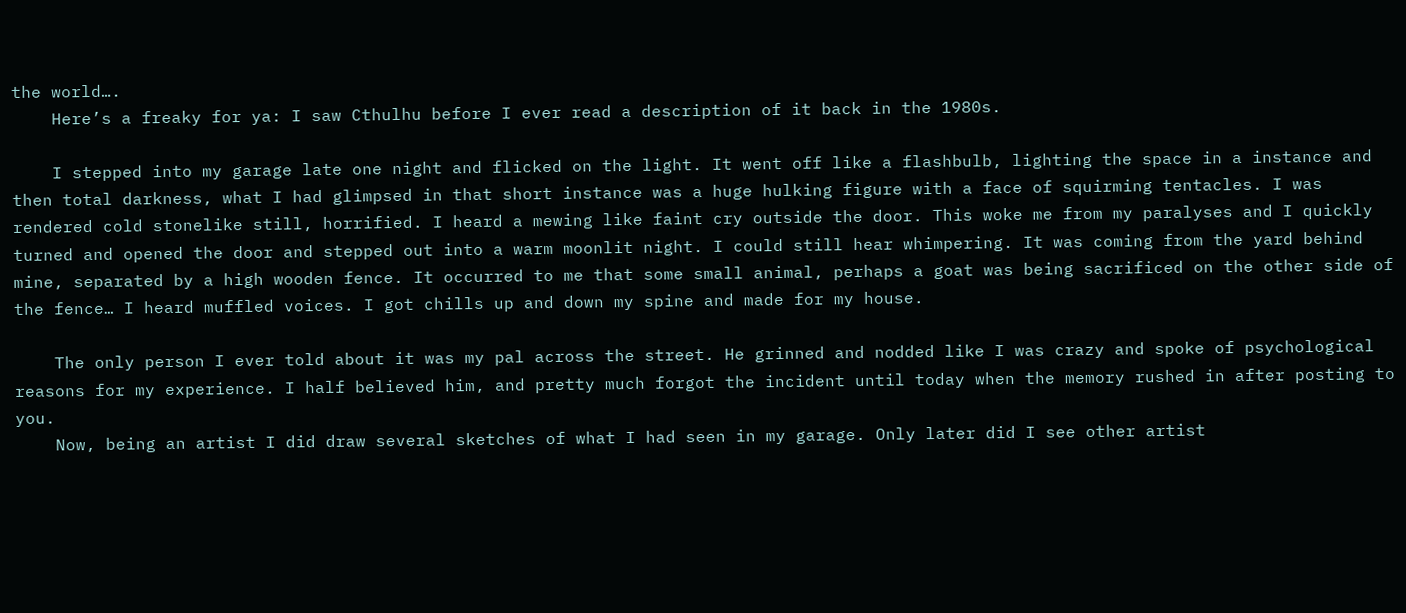the world….
    Here’s a freaky for ya: I saw Cthulhu before I ever read a description of it back in the 1980s.

    I stepped into my garage late one night and flicked on the light. It went off like a flashbulb, lighting the space in a instance and then total darkness, what I had glimpsed in that short instance was a huge hulking figure with a face of squirming tentacles. I was rendered cold stonelike still, horrified. I heard a mewing like faint cry outside the door. This woke me from my paralyses and I quickly turned and opened the door and stepped out into a warm moonlit night. I could still hear whimpering. It was coming from the yard behind mine, separated by a high wooden fence. It occurred to me that some small animal, perhaps a goat was being sacrificed on the other side of the fence… I heard muffled voices. I got chills up and down my spine and made for my house.

    The only person I ever told about it was my pal across the street. He grinned and nodded like I was crazy and spoke of psychological reasons for my experience. I half believed him, and pretty much forgot the incident until today when the memory rushed in after posting to you.
    Now, being an artist I did draw several sketches of what I had seen in my garage. Only later did I see other artist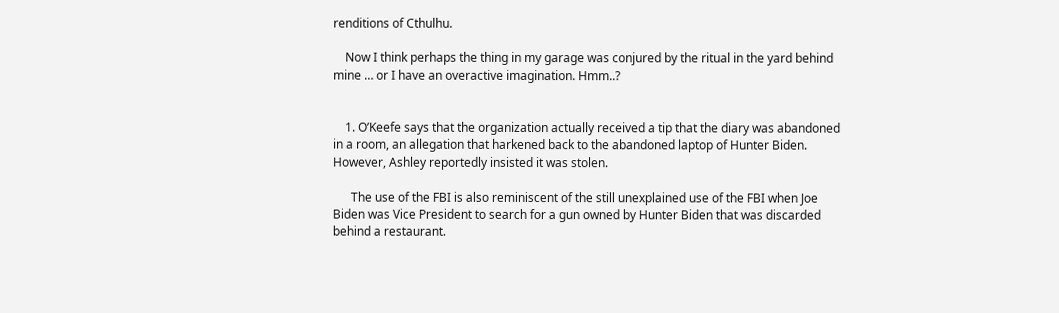renditions of Cthulhu.

    Now I think perhaps the thing in my garage was conjured by the ritual in the yard behind mine … or I have an overactive imagination. Hmm..?


    1. O’Keefe says that the organization actually received a tip that the diary was abandoned in a room, an allegation that harkened back to the abandoned laptop of Hunter Biden. However, Ashley reportedly insisted it was stolen.

      The use of the FBI is also reminiscent of the still unexplained use of the FBI when Joe Biden was Vice President to search for a gun owned by Hunter Biden that was discarded behind a restaurant.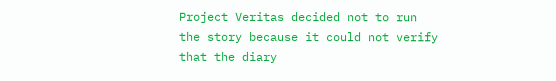Project Veritas decided not to run the story because it could not verify that the diary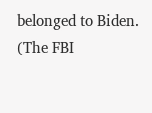belonged to Biden. (The FBI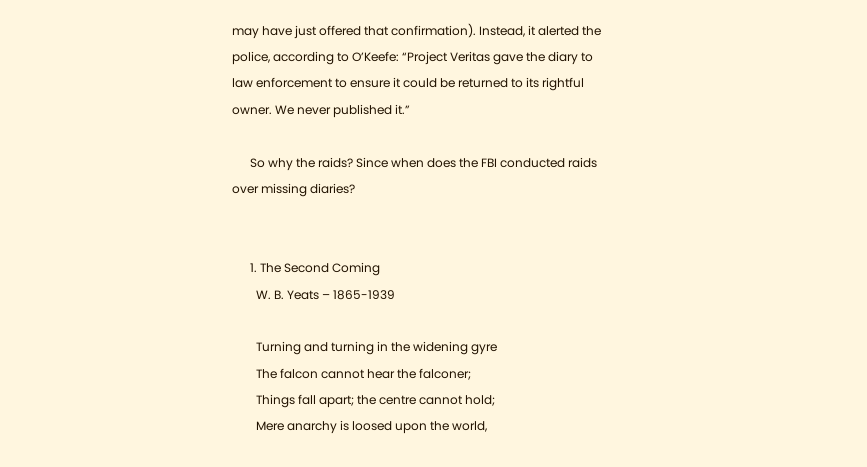may have just offered that confirmation). Instead, it alerted the police, according to O’Keefe: “Project Veritas gave the diary to law enforcement to ensure it could be returned to its rightful owner. We never published it.”

      So why the raids? Since when does the FBI conducted raids over missing diaries?


      1. The Second Coming
        W. B. Yeats – 1865-1939

        Turning and turning in the widening gyre
        The falcon cannot hear the falconer;
        Things fall apart; the centre cannot hold;
        Mere anarchy is loosed upon the world,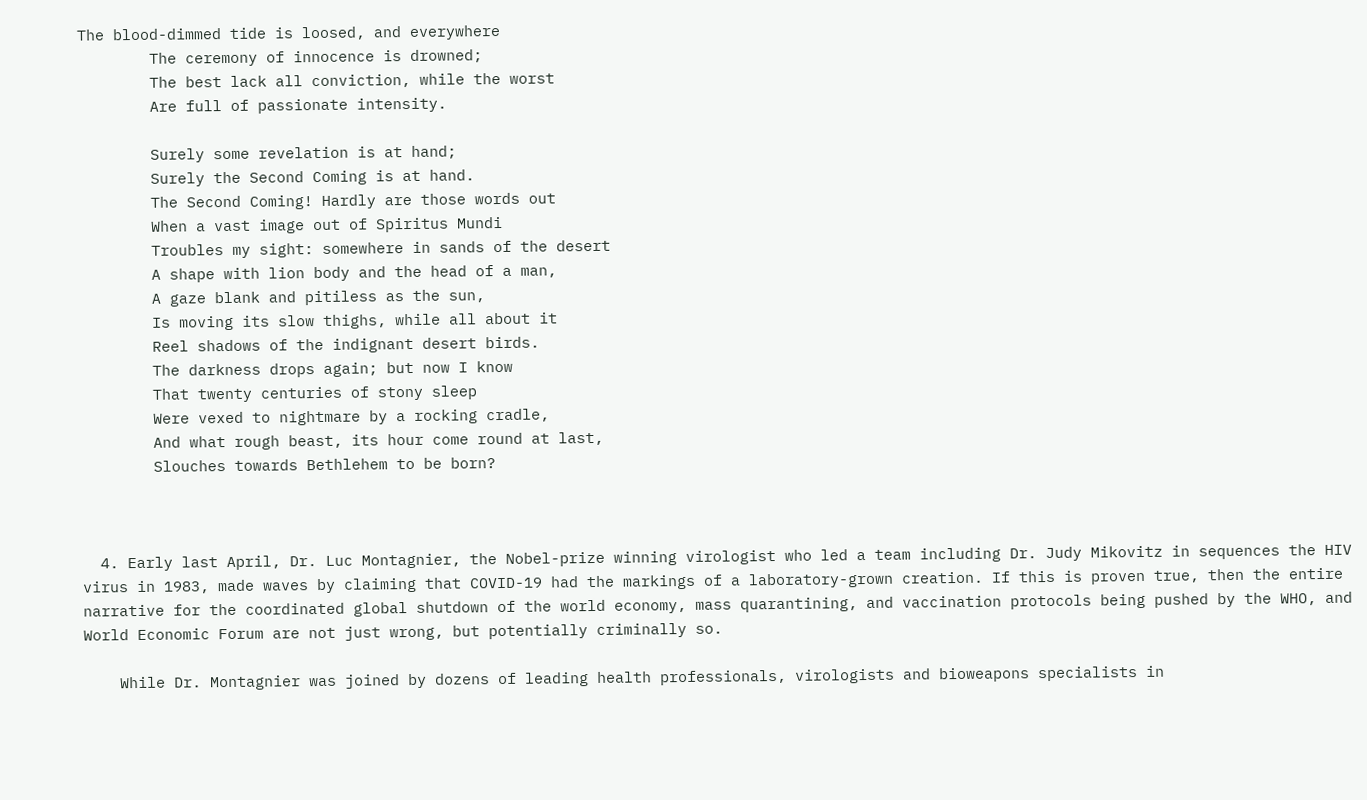The blood-dimmed tide is loosed, and everywhere
        The ceremony of innocence is drowned;
        The best lack all conviction, while the worst
        Are full of passionate intensity.

        Surely some revelation is at hand;
        Surely the Second Coming is at hand.
        The Second Coming! Hardly are those words out
        When a vast image out of Spiritus Mundi
        Troubles my sight: somewhere in sands of the desert
        A shape with lion body and the head of a man,
        A gaze blank and pitiless as the sun,
        Is moving its slow thighs, while all about it
        Reel shadows of the indignant desert birds.
        The darkness drops again; but now I know
        That twenty centuries of stony sleep
        Were vexed to nightmare by a rocking cradle,
        And what rough beast, its hour come round at last,
        Slouches towards Bethlehem to be born?



  4. Early last April, Dr. Luc Montagnier, the Nobel-prize winning virologist who led a team including Dr. Judy Mikovitz in sequences the HIV virus in 1983, made waves by claiming that COVID-19 had the markings of a laboratory-grown creation. If this is proven true, then the entire narrative for the coordinated global shutdown of the world economy, mass quarantining, and vaccination protocols being pushed by the WHO, and World Economic Forum are not just wrong, but potentially criminally so.

    While Dr. Montagnier was joined by dozens of leading health professionals, virologists and bioweapons specialists in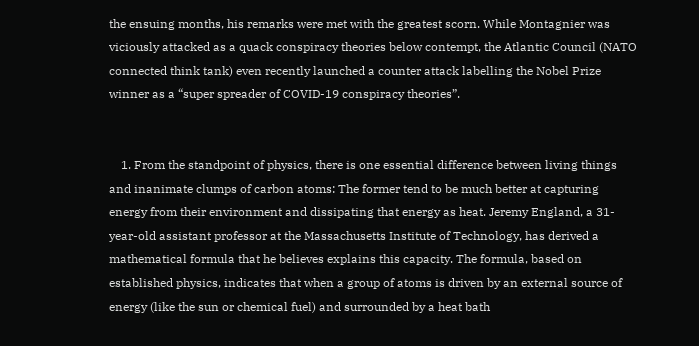the ensuing months, his remarks were met with the greatest scorn. While Montagnier was viciously attacked as a quack conspiracy theories below contempt, the Atlantic Council (NATO connected think tank) even recently launched a counter attack labelling the Nobel Prize winner as a “super spreader of COVID-19 conspiracy theories”.


    1. From the standpoint of physics, there is one essential difference between living things and inanimate clumps of carbon atoms: The former tend to be much better at capturing energy from their environment and dissipating that energy as heat. Jeremy England, a 31-year-old assistant professor at the Massachusetts Institute of Technology, has derived a mathematical formula that he believes explains this capacity. The formula, based on established physics, indicates that when a group of atoms is driven by an external source of energy (like the sun or chemical fuel) and surrounded by a heat bath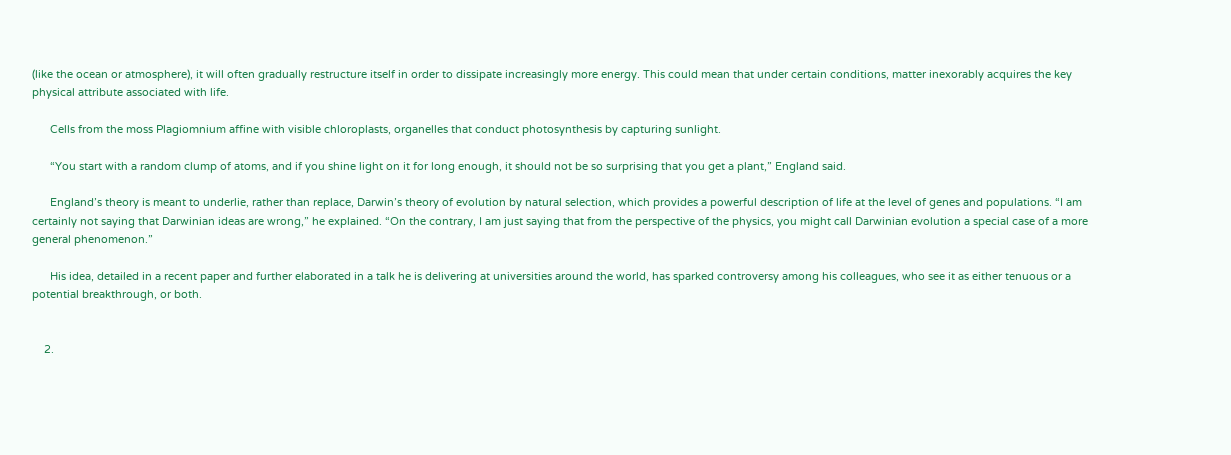(like the ocean or atmosphere), it will often gradually restructure itself in order to dissipate increasingly more energy. This could mean that under certain conditions, matter inexorably acquires the key physical attribute associated with life.

      Cells from the moss Plagiomnium affine with visible chloroplasts, organelles that conduct photosynthesis by capturing sunlight.

      “You start with a random clump of atoms, and if you shine light on it for long enough, it should not be so surprising that you get a plant,” England said.

      England’s theory is meant to underlie, rather than replace, Darwin’s theory of evolution by natural selection, which provides a powerful description of life at the level of genes and populations. “I am certainly not saying that Darwinian ideas are wrong,” he explained. “On the contrary, I am just saying that from the perspective of the physics, you might call Darwinian evolution a special case of a more general phenomenon.”

      His idea, detailed in a recent paper and further elaborated in a talk he is delivering at universities around the world, has sparked controversy among his colleagues, who see it as either tenuous or a potential breakthrough, or both.


    2.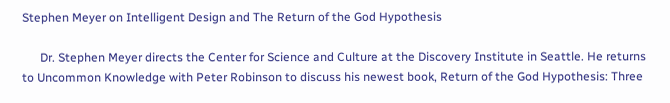Stephen Meyer on Intelligent Design and The Return of the God Hypothesis

      Dr. Stephen Meyer directs the Center for Science and Culture at the Discovery Institute in Seattle. He returns to Uncommon Knowledge with Peter Robinson to discuss his newest book, Return of the God Hypothesis: Three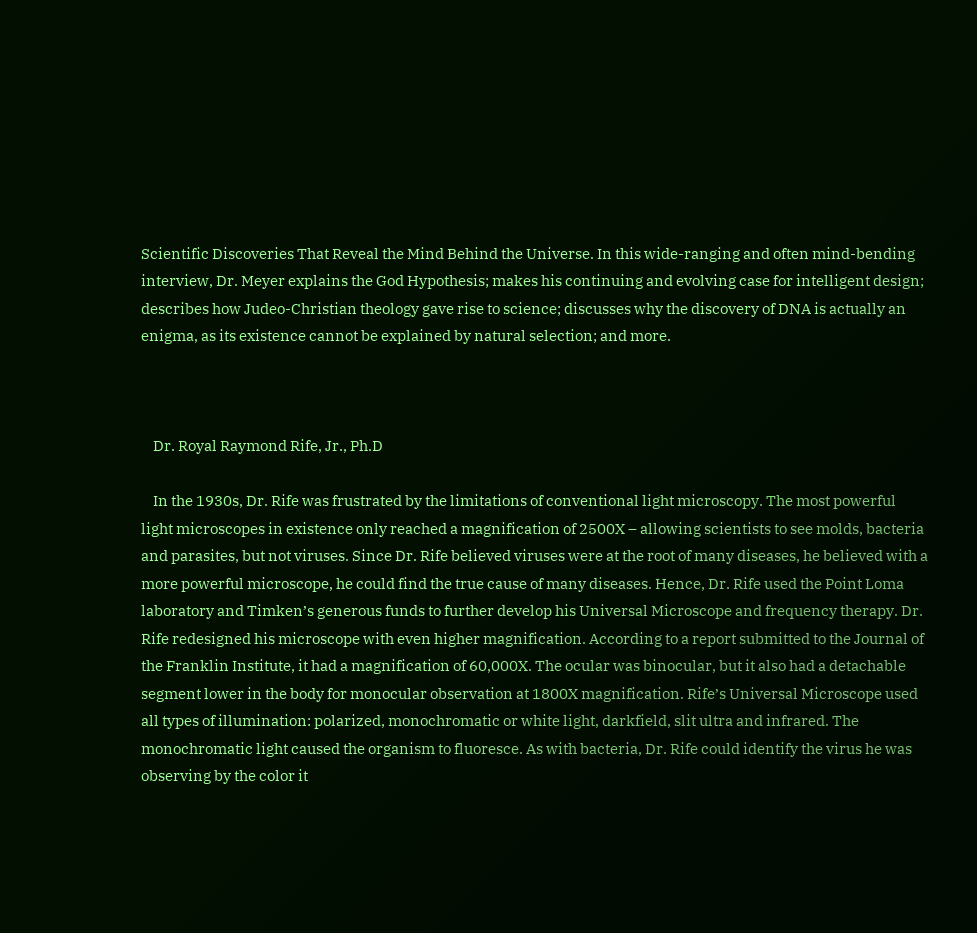Scientific Discoveries That Reveal the Mind Behind the Universe. In this wide-ranging and often mind-bending interview, Dr. Meyer explains the God Hypothesis; makes his continuing and evolving case for intelligent design; describes how Judeo-Christian theology gave rise to science; discusses why the discovery of DNA is actually an enigma, as its existence cannot be explained by natural selection; and more.



    Dr. Royal Raymond Rife, Jr., Ph.D

    In the 1930s, Dr. Rife was frustrated by the limitations of conventional light microscopy. The most powerful light microscopes in existence only reached a magnification of 2500X – allowing scientists to see molds, bacteria and parasites, but not viruses. Since Dr. Rife believed viruses were at the root of many diseases, he believed with a more powerful microscope, he could find the true cause of many diseases. Hence, Dr. Rife used the Point Loma laboratory and Timken’s generous funds to further develop his Universal Microscope and frequency therapy. Dr. Rife redesigned his microscope with even higher magnification. According to a report submitted to the Journal of the Franklin Institute, it had a magnification of 60,000X. The ocular was binocular, but it also had a detachable segment lower in the body for monocular observation at 1800X magnification. Rife’s Universal Microscope used all types of illumination: polarized, monochromatic or white light, darkfield, slit ultra and infrared. The monochromatic light caused the organism to fluoresce. As with bacteria, Dr. Rife could identify the virus he was observing by the color it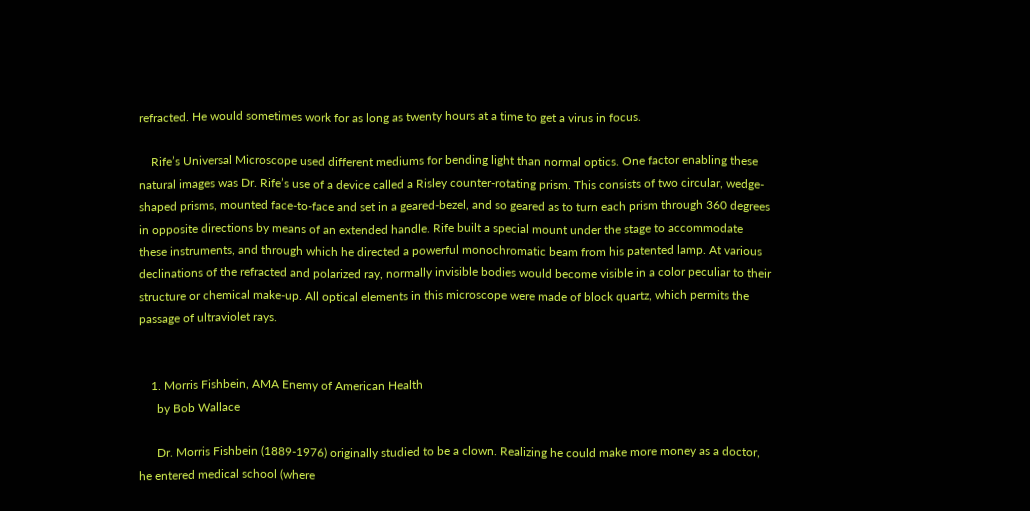refracted. He would sometimes work for as long as twenty hours at a time to get a virus in focus.

    Rife’s Universal Microscope used different mediums for bending light than normal optics. One factor enabling these natural images was Dr. Rife’s use of a device called a Risley counter-rotating prism. This consists of two circular, wedge-shaped prisms, mounted face-to-face and set in a geared-bezel, and so geared as to turn each prism through 360 degrees in opposite directions by means of an extended handle. Rife built a special mount under the stage to accommodate these instruments, and through which he directed a powerful monochromatic beam from his patented lamp. At various declinations of the refracted and polarized ray, normally invisible bodies would become visible in a color peculiar to their structure or chemical make-up. All optical elements in this microscope were made of block quartz, which permits the passage of ultraviolet rays.


    1. Morris Fishbein, AMA Enemy of American Health
      by Bob Wallace

      Dr. Morris Fishbein (1889-1976) originally studied to be a clown. Realizing he could make more money as a doctor, he entered medical school (where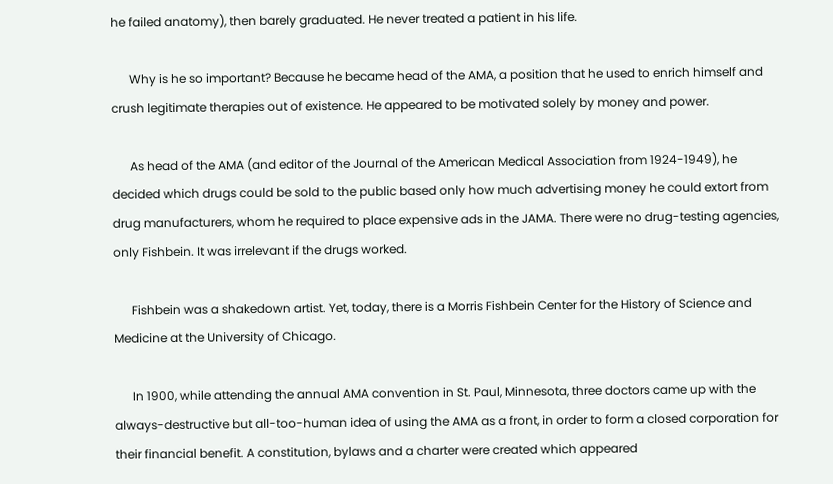he failed anatomy), then barely graduated. He never treated a patient in his life.

      Why is he so important? Because he became head of the AMA, a position that he used to enrich himself and crush legitimate therapies out of existence. He appeared to be motivated solely by money and power.

      As head of the AMA (and editor of the Journal of the American Medical Association from 1924-1949), he decided which drugs could be sold to the public based only how much advertising money he could extort from drug manufacturers, whom he required to place expensive ads in the JAMA. There were no drug-testing agencies, only Fishbein. It was irrelevant if the drugs worked.

      Fishbein was a shakedown artist. Yet, today, there is a Morris Fishbein Center for the History of Science and Medicine at the University of Chicago.

      In 1900, while attending the annual AMA convention in St. Paul, Minnesota, three doctors came up with the always-destructive but all-too-human idea of using the AMA as a front, in order to form a closed corporation for their financial benefit. A constitution, bylaws and a charter were created which appeared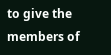to give the members of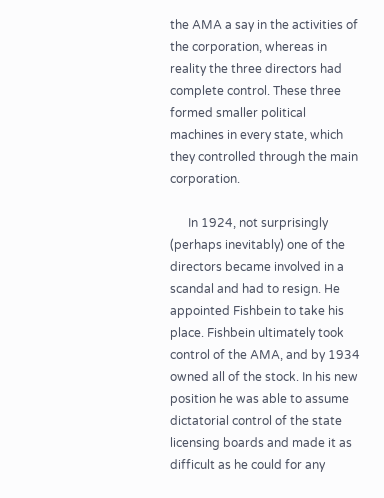the AMA a say in the activities of the corporation, whereas in reality the three directors had complete control. These three formed smaller political machines in every state, which they controlled through the main corporation.

      In 1924, not surprisingly (perhaps inevitably) one of the directors became involved in a scandal and had to resign. He appointed Fishbein to take his place. Fishbein ultimately took control of the AMA, and by 1934 owned all of the stock. In his new position he was able to assume dictatorial control of the state licensing boards and made it as difficult as he could for any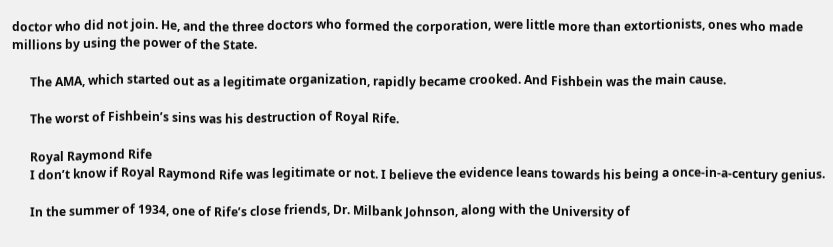doctor who did not join. He, and the three doctors who formed the corporation, were little more than extortionists, ones who made millions by using the power of the State.

      The AMA, which started out as a legitimate organization, rapidly became crooked. And Fishbein was the main cause.

      The worst of Fishbein’s sins was his destruction of Royal Rife.

      Royal Raymond Rife
      I don’t know if Royal Raymond Rife was legitimate or not. I believe the evidence leans towards his being a once-in-a-century genius.

      In the summer of 1934, one of Rife’s close friends, Dr. Milbank Johnson, along with the University of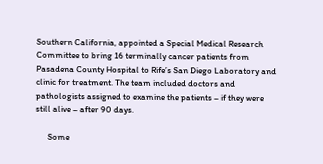Southern California, appointed a Special Medical Research Committee to bring 16 terminally cancer patients from Pasadena County Hospital to Rife’s San Diego Laboratory and clinic for treatment. The team included doctors and pathologists assigned to examine the patients – if they were still alive – after 90 days.

      Some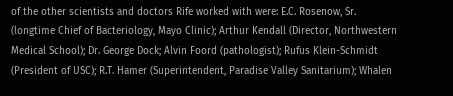of the other scientists and doctors Rife worked with were: E.C. Rosenow, Sr. (longtime Chief of Bacteriology, Mayo Clinic); Arthur Kendall (Director, Northwestern Medical School); Dr. George Dock; Alvin Foord (pathologist); Rufus Klein-Schmidt (President of USC); R.T. Hamer (Superintendent, Paradise Valley Sanitarium); Whalen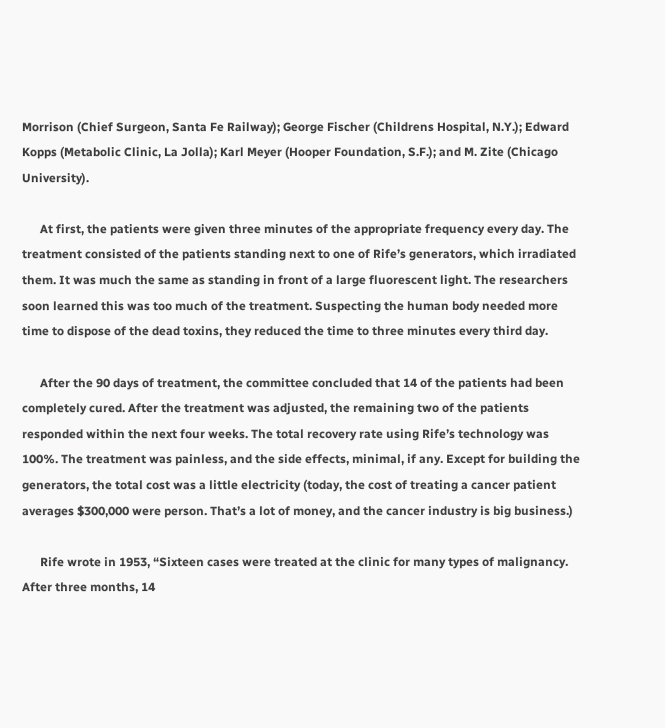Morrison (Chief Surgeon, Santa Fe Railway); George Fischer (Childrens Hospital, N.Y.); Edward Kopps (Metabolic Clinic, La Jolla); Karl Meyer (Hooper Foundation, S.F.); and M. Zite (Chicago University).

      At first, the patients were given three minutes of the appropriate frequency every day. The treatment consisted of the patients standing next to one of Rife’s generators, which irradiated them. It was much the same as standing in front of a large fluorescent light. The researchers soon learned this was too much of the treatment. Suspecting the human body needed more time to dispose of the dead toxins, they reduced the time to three minutes every third day.

      After the 90 days of treatment, the committee concluded that 14 of the patients had been completely cured. After the treatment was adjusted, the remaining two of the patients responded within the next four weeks. The total recovery rate using Rife’s technology was 100%. The treatment was painless, and the side effects, minimal, if any. Except for building the generators, the total cost was a little electricity (today, the cost of treating a cancer patient averages $300,000 were person. That’s a lot of money, and the cancer industry is big business.)

      Rife wrote in 1953, “Sixteen cases were treated at the clinic for many types of malignancy. After three months, 14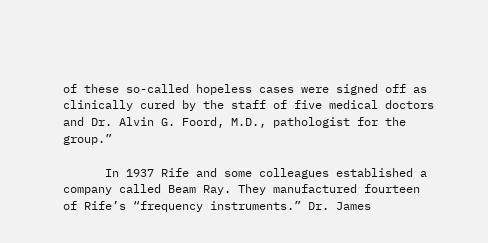of these so-called hopeless cases were signed off as clinically cured by the staff of five medical doctors and Dr. Alvin G. Foord, M.D., pathologist for the group.”

      In 1937 Rife and some colleagues established a company called Beam Ray. They manufactured fourteen of Rife’s “frequency instruments.” Dr. James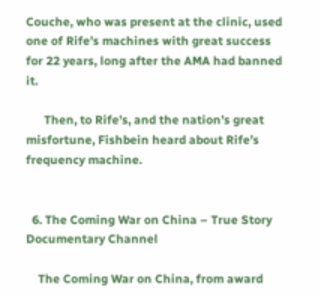Couche, who was present at the clinic, used one of Rife’s machines with great success for 22 years, long after the AMA had banned it.

      Then, to Rife’s, and the nation’s great misfortune, Fishbein heard about Rife’s frequency machine.


  6. The Coming War on China – True Story Documentary Channel

    The Coming War on China, from award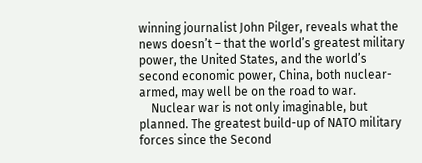winning journalist John Pilger, reveals what the news doesn’t – that the world’s greatest military power, the United States, and the world’s second economic power, China, both nuclear-armed, may well be on the road to war.
    Nuclear war is not only imaginable, but planned. The greatest build-up of NATO military forces since the Second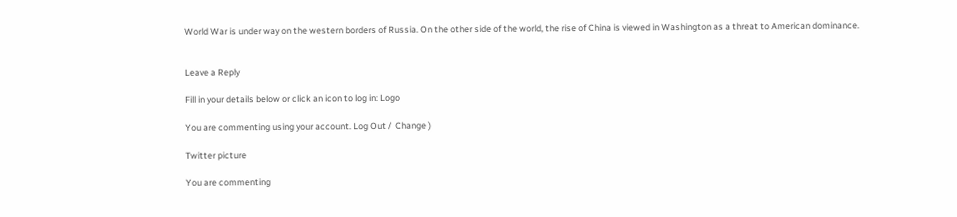World War is under way on the western borders of Russia. On the other side of the world, the rise of China is viewed in Washington as a threat to American dominance.


Leave a Reply

Fill in your details below or click an icon to log in: Logo

You are commenting using your account. Log Out /  Change )

Twitter picture

You are commenting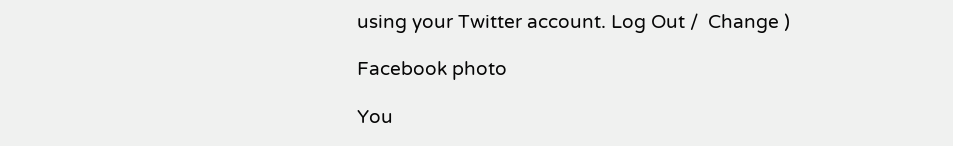using your Twitter account. Log Out /  Change )

Facebook photo

You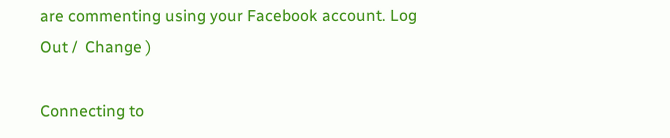are commenting using your Facebook account. Log Out /  Change )

Connecting to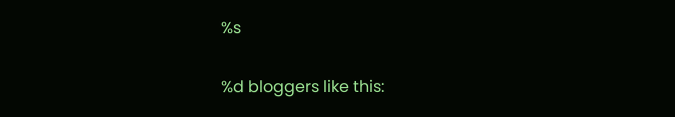%s

%d bloggers like this: